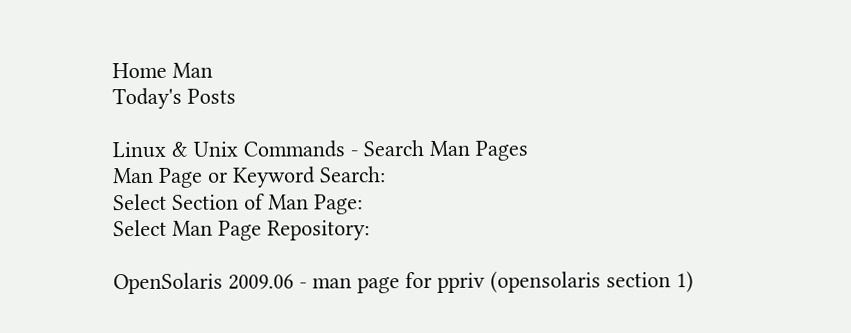Home Man
Today's Posts

Linux & Unix Commands - Search Man Pages
Man Page or Keyword Search:
Select Section of Man Page:
Select Man Page Repository:

OpenSolaris 2009.06 - man page for ppriv (opensolaris section 1)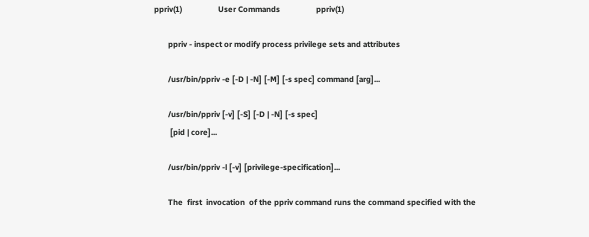ppriv(1)                  User Commands                  ppriv(1)

       ppriv - inspect or modify process privilege sets and attributes

       /usr/bin/ppriv -e [-D | -N] [-M] [-s spec] command [arg]...

       /usr/bin/ppriv [-v] [-S] [-D | -N] [-s spec]
        [pid | core]...

       /usr/bin/ppriv -l [-v] [privilege-specification]...

       The  first  invocation  of the ppriv command runs the command specified with the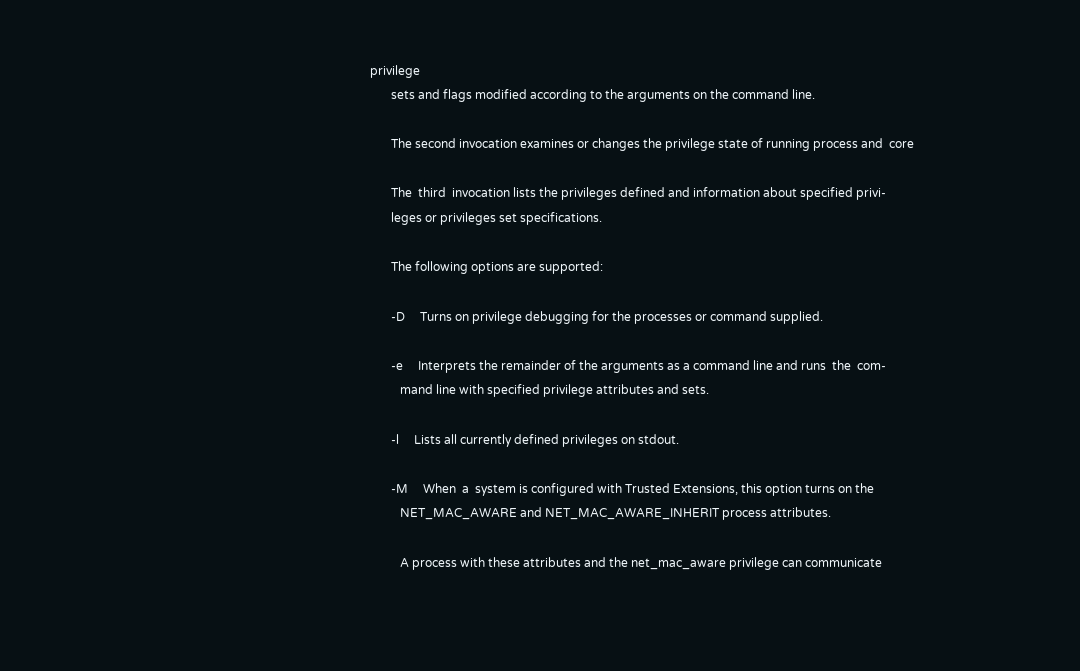privilege
       sets and flags modified according to the arguments on the command line.

       The second invocation examines or changes the privilege state of running process and  core

       The  third  invocation lists the privileges defined and information about specified privi-
       leges or privileges set specifications.

       The following options are supported:

       -D     Turns on privilege debugging for the processes or command supplied.

       -e     Interprets the remainder of the arguments as a command line and runs  the  com-
          mand line with specified privilege attributes and sets.

       -l     Lists all currently defined privileges on stdout.

       -M     When  a  system is configured with Trusted Extensions, this option turns on the
          NET_MAC_AWARE and NET_MAC_AWARE_INHERIT process attributes.

          A process with these attributes and the net_mac_aware privilege can communicate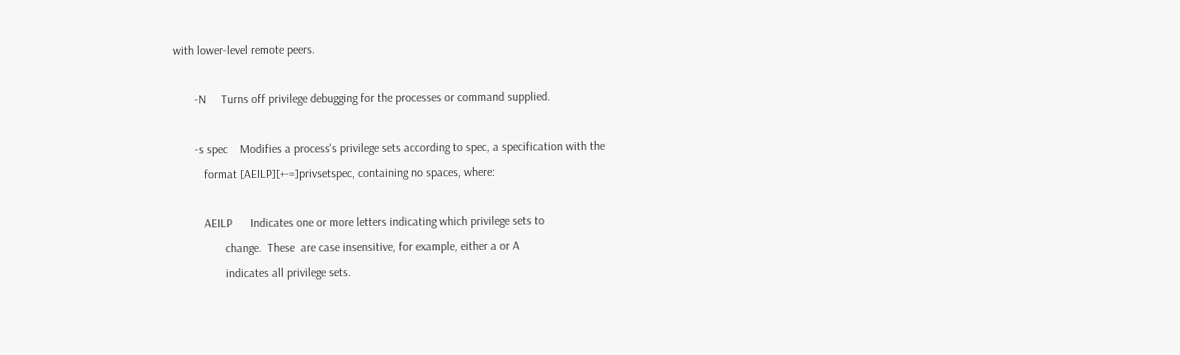with lower-level remote peers.

       -N     Turns off privilege debugging for the processes or command supplied.

       -s spec    Modifies a process's privilege sets according to spec, a specification with the
          format [AEILP][+-=]privsetspec, containing no spaces, where:

          AEILP      Indicates one or more letters indicating which privilege sets to
                 change.  These  are case insensitive, for example, either a or A
                 indicates all privilege sets.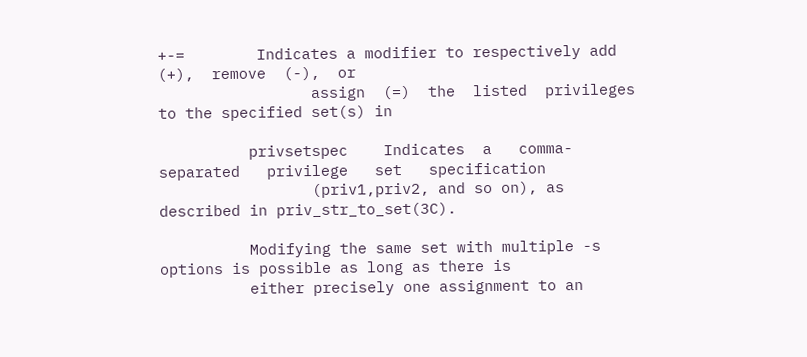+-=        Indicates a modifier to respectively add  (+),  remove  (-),  or
                 assign  (=)  the  listed  privileges  to the specified set(s) in

          privsetspec    Indicates  a   comma-separated   privilege   set   specification
                 (priv1,priv2, and so on), as described in priv_str_to_set(3C).

          Modifying the same set with multiple -s options is possible as long as there is
          either precisely one assignment to an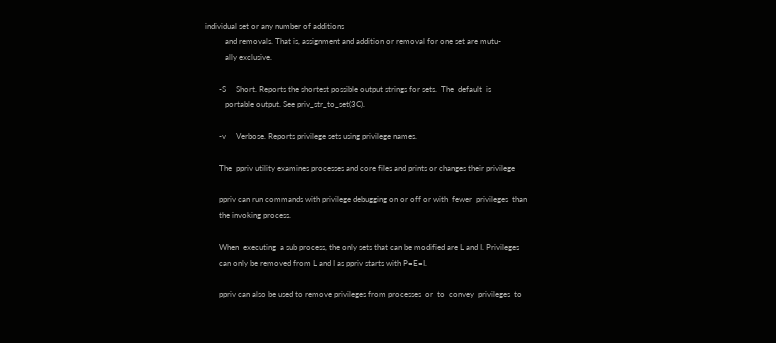individual set or any number of additions
          and removals. That is, assignment and addition or removal for one set are mutu-
          ally exclusive.

       -S     Short. Reports the shortest possible output strings for sets.  The  default  is
          portable output. See priv_str_to_set(3C).

       -v     Verbose. Reports privilege sets using privilege names.

       The  ppriv utility examines processes and core files and prints or changes their privilege

       ppriv can run commands with privilege debugging on or off or with  fewer  privileges  than
       the invoking process.

       When  executing  a sub process, the only sets that can be modified are L and I. Privileges
       can only be removed from L and I as ppriv starts with P=E=I.

       ppriv can also be used to remove privileges from processes  or  to  convey  privileges  to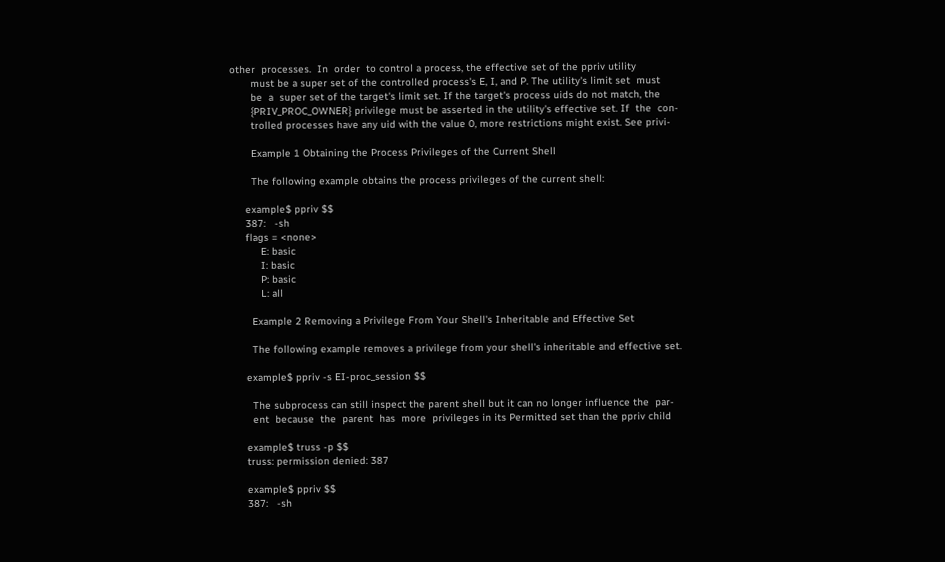other  processes.  In  order  to control a process, the effective set of the ppriv utility
       must be a super set of the controlled process's E, I, and P. The utility's limit set  must
       be  a  super set of the target's limit set. If the target's process uids do not match, the
       {PRIV_PROC_OWNER} privilege must be asserted in the utility's effective set. If  the  con-
       trolled processes have any uid with the value 0, more restrictions might exist. See privi-

       Example 1 Obtaining the Process Privileges of the Current Shell

       The following example obtains the process privileges of the current shell:

     example$ ppriv $$
     387:   -sh
     flags = <none>
          E: basic
          I: basic
          P: basic
          L: all

       Example 2 Removing a Privilege From Your Shell's Inheritable and Effective Set

       The following example removes a privilege from your shell's inheritable and effective set.

     example$ ppriv -s EI-proc_session $$

       The subprocess can still inspect the parent shell but it can no longer influence the  par-
       ent  because  the  parent  has  more  privileges in its Permitted set than the ppriv child

     example$ truss -p $$
     truss: permission denied: 387

     example$ ppriv $$
     387:   -sh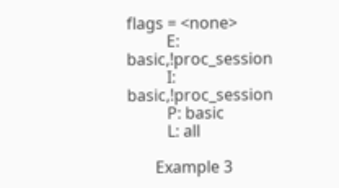flags = <none>
          E: basic,!proc_session
          I: basic,!proc_session
          P: basic
          L: all

       Example 3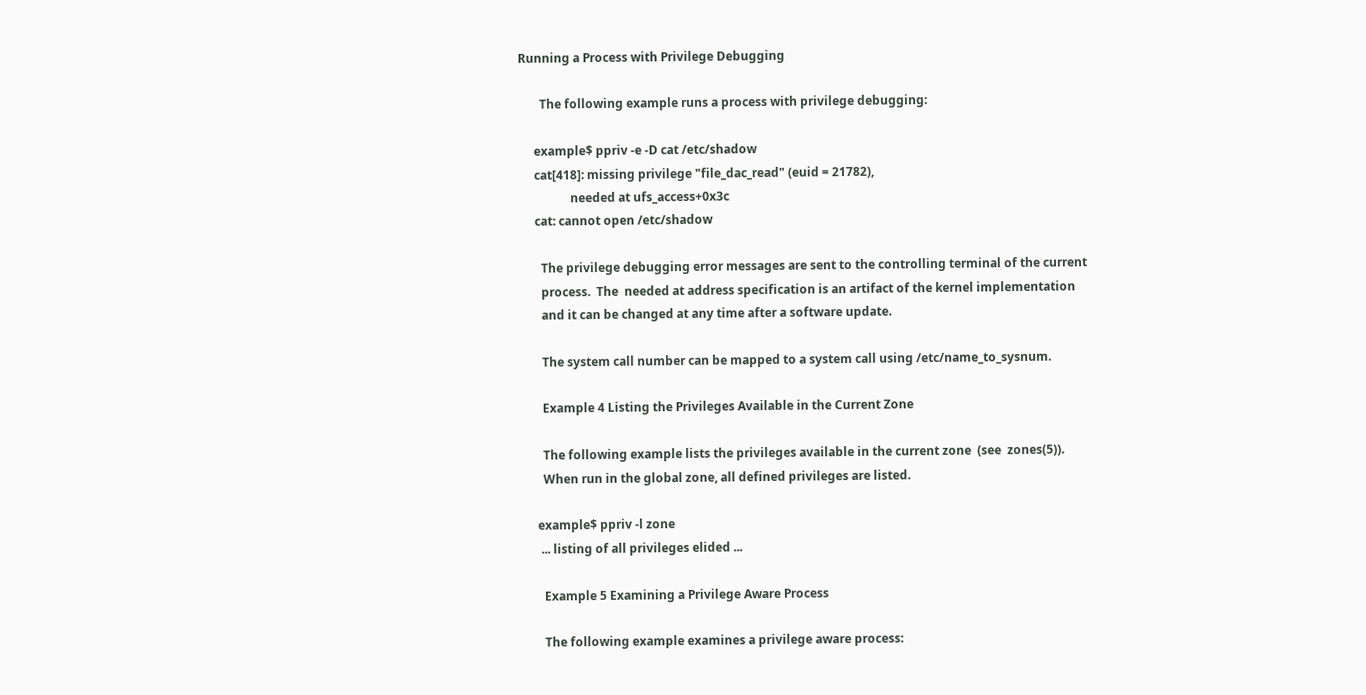Running a Process with Privilege Debugging

       The following example runs a process with privilege debugging:

     example$ ppriv -e -D cat /etc/shadow
     cat[418]: missing privilege "file_dac_read" (euid = 21782),
                 needed at ufs_access+0x3c
     cat: cannot open /etc/shadow

       The privilege debugging error messages are sent to the controlling terminal of the current
       process.  The  needed at address specification is an artifact of the kernel implementation
       and it can be changed at any time after a software update.

       The system call number can be mapped to a system call using /etc/name_to_sysnum.

       Example 4 Listing the Privileges Available in the Current Zone

       The following example lists the privileges available in the current zone  (see  zones(5)).
       When run in the global zone, all defined privileges are listed.

     example$ ppriv -l zone
      ... listing of all privileges elided ...

       Example 5 Examining a Privilege Aware Process

       The following example examines a privilege aware process: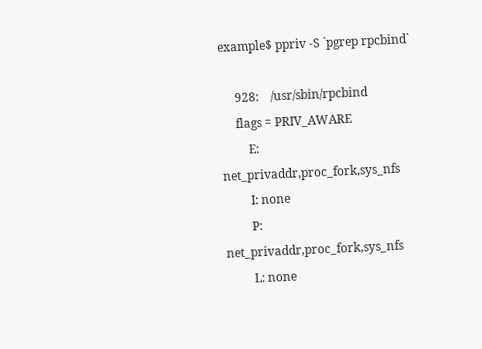example$ ppriv -S `pgrep rpcbind`

     928:    /usr/sbin/rpcbind
     flags = PRIV_AWARE
         E: net_privaddr,proc_fork,sys_nfs
         I: none
         P: net_privaddr,proc_fork,sys_nfs
         L: none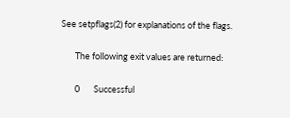See setpflags(2) for explanations of the flags.

       The following exit values are returned:

       0       Successful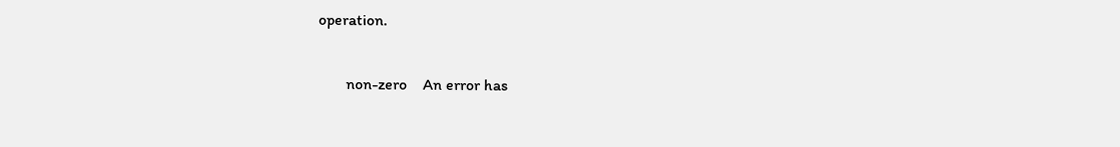operation.

       non-zero    An error has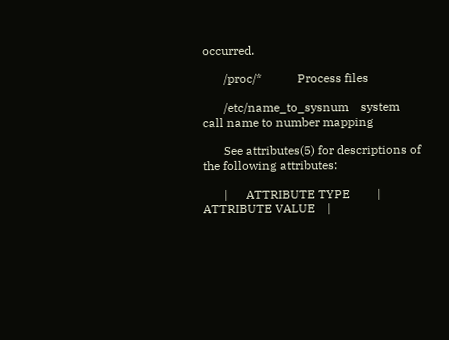occurred.

       /proc/*            Process files

       /etc/name_to_sysnum    system call name to number mapping

       See attributes(5) for descriptions of the following attributes:

       |      ATTRIBUTE TYPE         |      ATTRIBUTE VALUE    |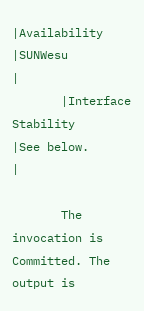|Availability             |SUNWesu              |
       |Interface Stability      |See below.           |

       The invocation is Committed. The output is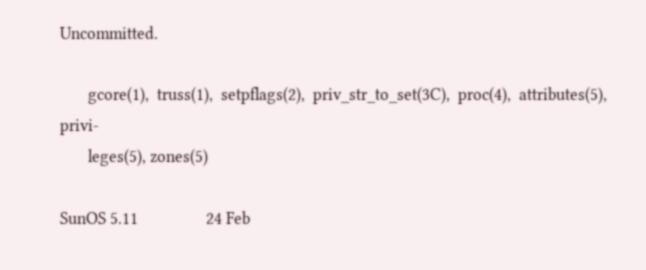Uncommitted.

       gcore(1),  truss(1),  setpflags(2),  priv_str_to_set(3C),  proc(4),  attributes(5), privi-
       leges(5), zones(5)

SunOS 5.11                 24 Feb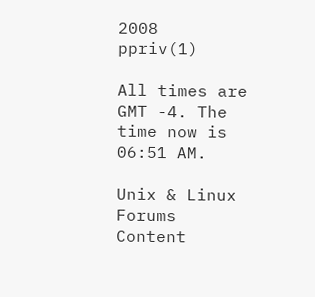2008                   ppriv(1)

All times are GMT -4. The time now is 06:51 AM.

Unix & Linux Forums Content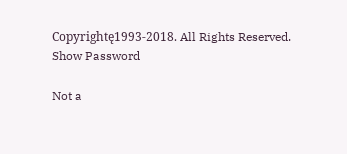Copyrightę1993-2018. All Rights Reserved.
Show Password

Not a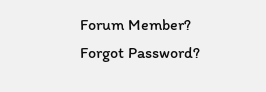Forum Member?
Forgot Password?